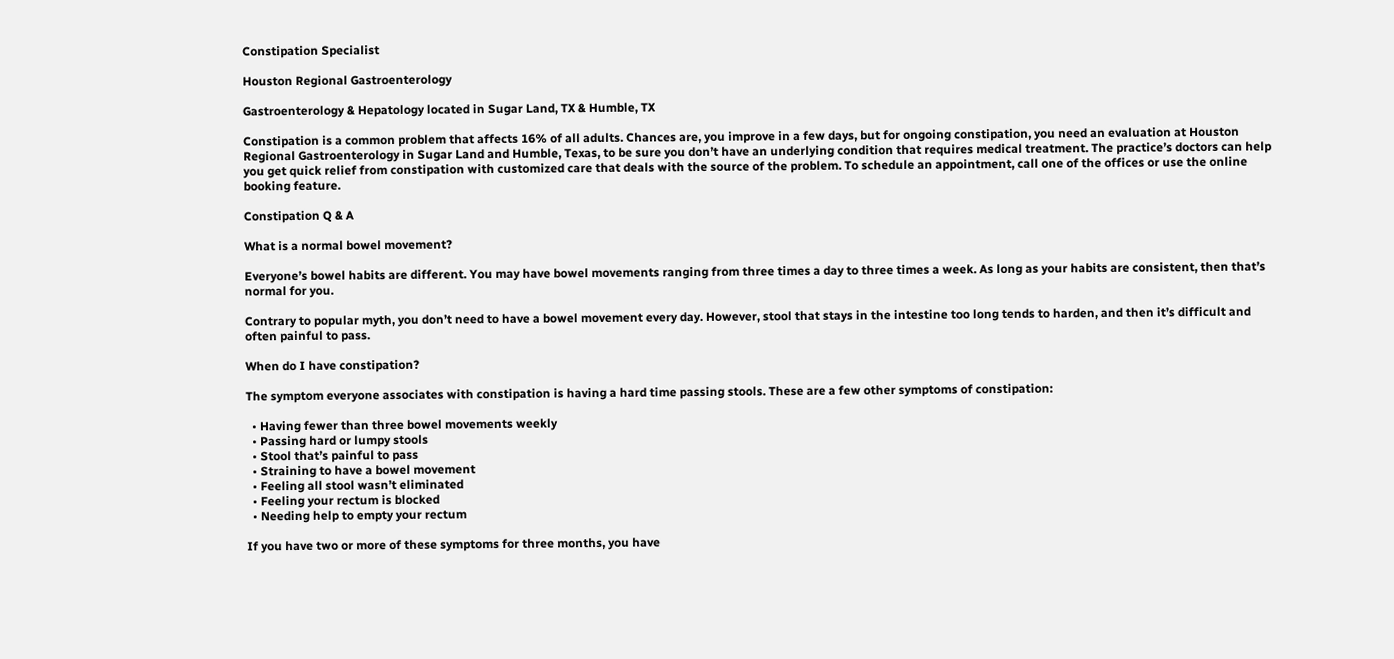Constipation Specialist

Houston Regional Gastroenterology

Gastroenterology & Hepatology located in Sugar Land, TX & Humble, TX

Constipation is a common problem that affects 16% of all adults. Chances are, you improve in a few days, but for ongoing constipation, you need an evaluation at Houston Regional Gastroenterology in Sugar Land and Humble, Texas, to be sure you don’t have an underlying condition that requires medical treatment. The practice’s doctors can help you get quick relief from constipation with customized care that deals with the source of the problem. To schedule an appointment, call one of the offices or use the online booking feature.

Constipation Q & A

What is a normal bowel movement?

Everyone’s bowel habits are different. You may have bowel movements ranging from three times a day to three times a week. As long as your habits are consistent, then that’s normal for you.

Contrary to popular myth, you don’t need to have a bowel movement every day. However, stool that stays in the intestine too long tends to harden, and then it’s difficult and often painful to pass.

When do I have constipation?

The symptom everyone associates with constipation is having a hard time passing stools. These are a few other symptoms of constipation:

  • Having fewer than three bowel movements weekly
  • Passing hard or lumpy stools
  • Stool that’s painful to pass
  • Straining to have a bowel movement
  • Feeling all stool wasn’t eliminated
  • Feeling your rectum is blocked
  • Needing help to empty your rectum

If you have two or more of these symptoms for three months, you have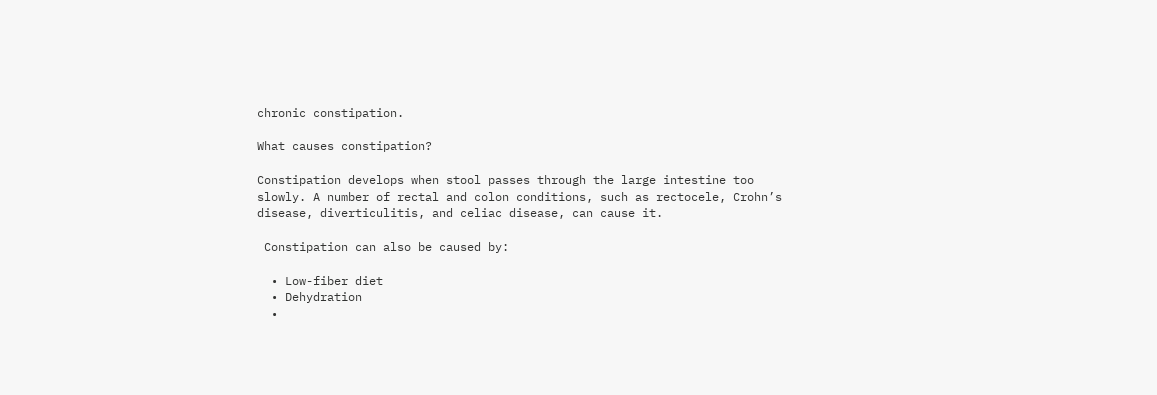chronic constipation.

What causes constipation?

Constipation develops when stool passes through the large intestine too slowly. A number of rectal and colon conditions, such as rectocele, Crohn’s disease, diverticulitis, and celiac disease, can cause it.

 Constipation can also be caused by:

  • Low-fiber diet
  • Dehydration
  •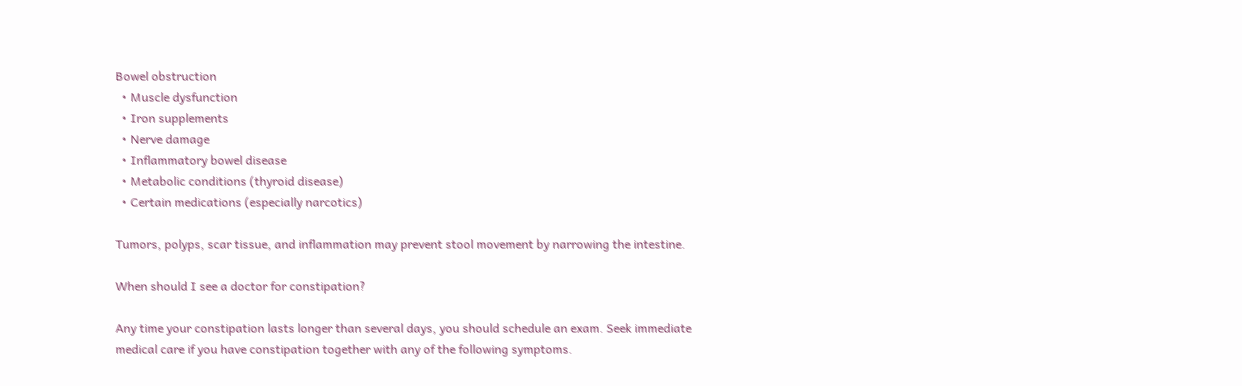Bowel obstruction
  • Muscle dysfunction
  • Iron supplements
  • Nerve damage
  • Inflammatory bowel disease
  • Metabolic conditions (thyroid disease)
  • Certain medications (especially narcotics)

Tumors, polyps, scar tissue, and inflammation may prevent stool movement by narrowing the intestine.

When should I see a doctor for constipation?

Any time your constipation lasts longer than several days, you should schedule an exam. Seek immediate medical care if you have constipation together with any of the following symptoms.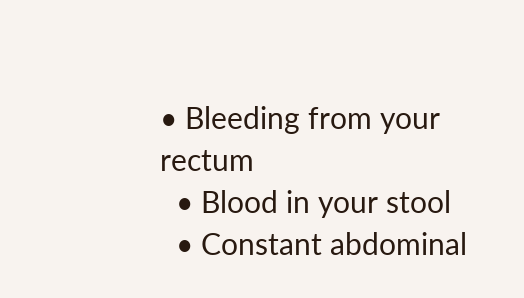• Bleeding from your rectum
  • Blood in your stool
  • Constant abdominal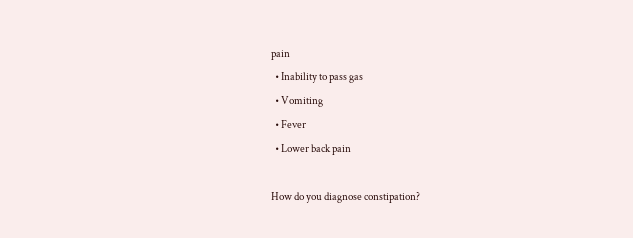pain
  • Inability to pass gas
  • Vomiting
  • Fever
  • Lower back pain

How do you diagnose constipation?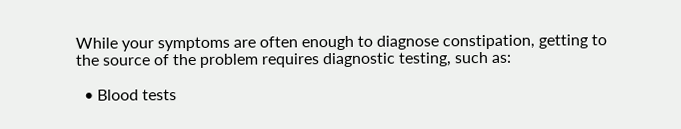While your symptoms are often enough to diagnose constipation, getting to the source of the problem requires diagnostic testing, such as:

  • Blood tests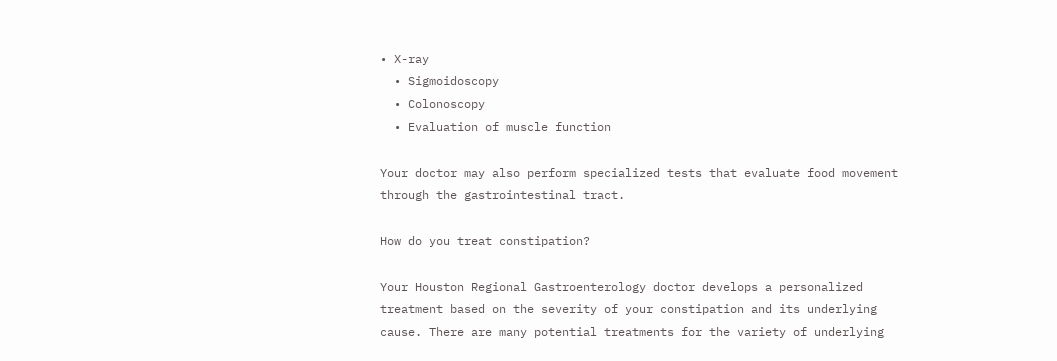• X-ray
  • Sigmoidoscopy
  • Colonoscopy
  • Evaluation of muscle function

Your doctor may also perform specialized tests that evaluate food movement through the gastrointestinal tract.

How do you treat constipation?

Your Houston Regional Gastroenterology doctor develops a personalized treatment based on the severity of your constipation and its underlying cause. There are many potential treatments for the variety of underlying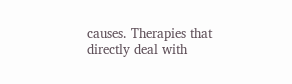causes. Therapies that directly deal with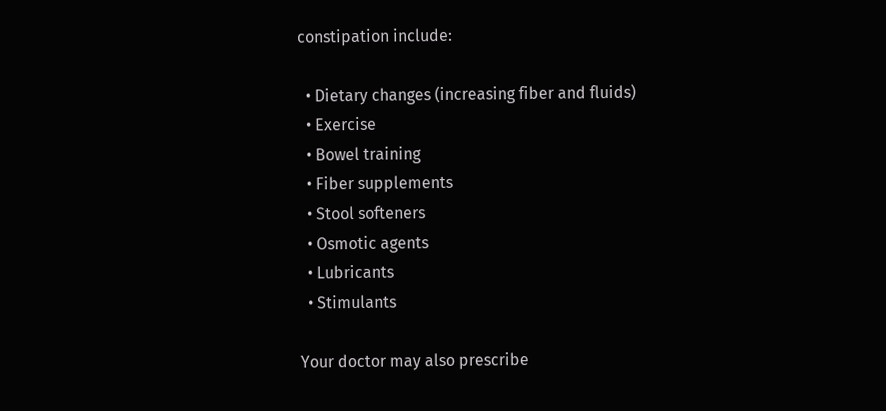constipation include:

  • Dietary changes (increasing fiber and fluids)
  • Exercise
  • Bowel training
  • Fiber supplements
  • Stool softeners
  • Osmotic agents
  • Lubricants
  • Stimulants

Your doctor may also prescribe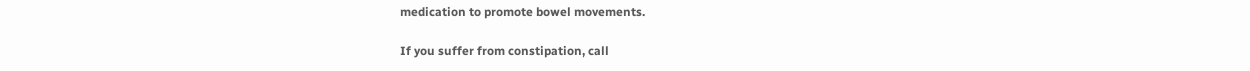medication to promote bowel movements.

If you suffer from constipation, call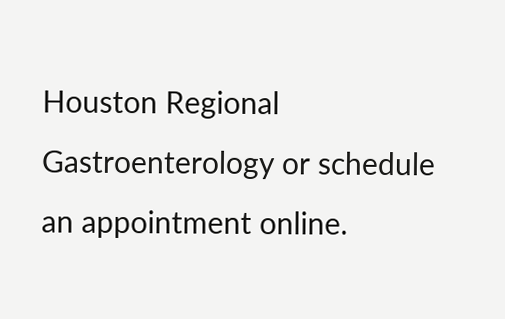Houston Regional Gastroenterology or schedule an appointment online.